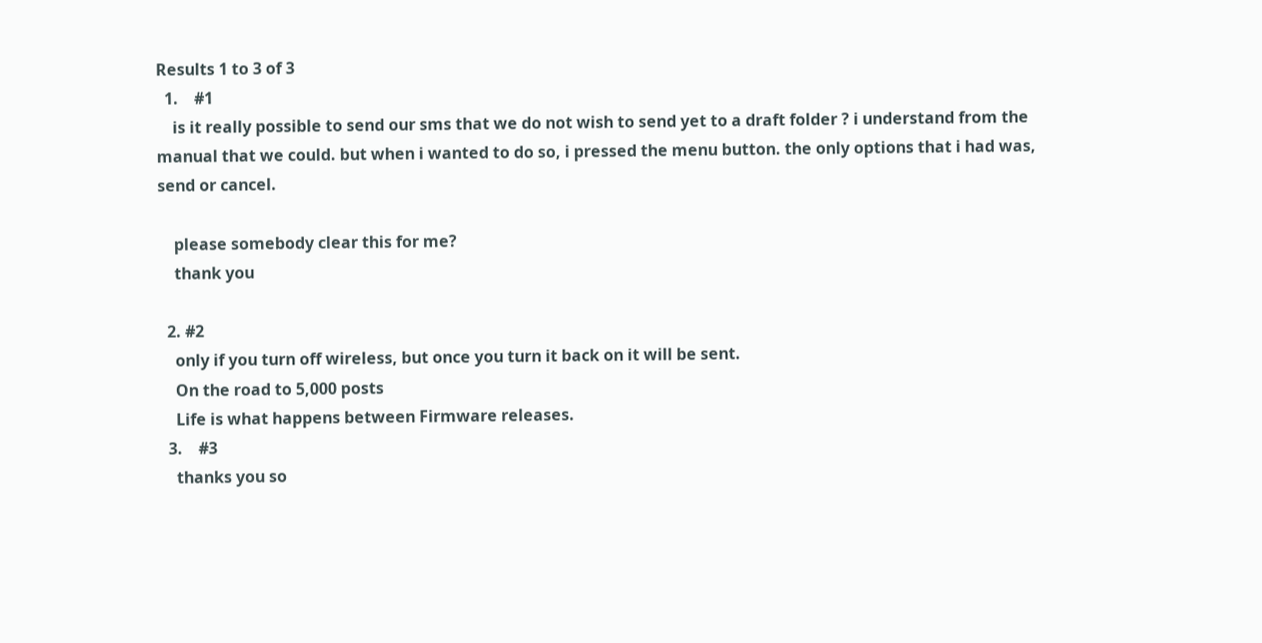Results 1 to 3 of 3
  1.    #1
    is it really possible to send our sms that we do not wish to send yet to a draft folder ? i understand from the manual that we could. but when i wanted to do so, i pressed the menu button. the only options that i had was, send or cancel.

    please somebody clear this for me?
    thank you

  2. #2
    only if you turn off wireless, but once you turn it back on it will be sent.
    On the road to 5,000 posts
    Life is what happens between Firmware releases.
  3.    #3
    thanks you so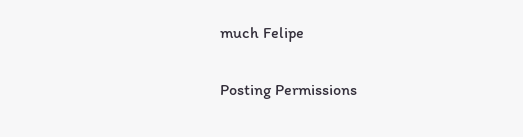much Felipe

Posting Permissions